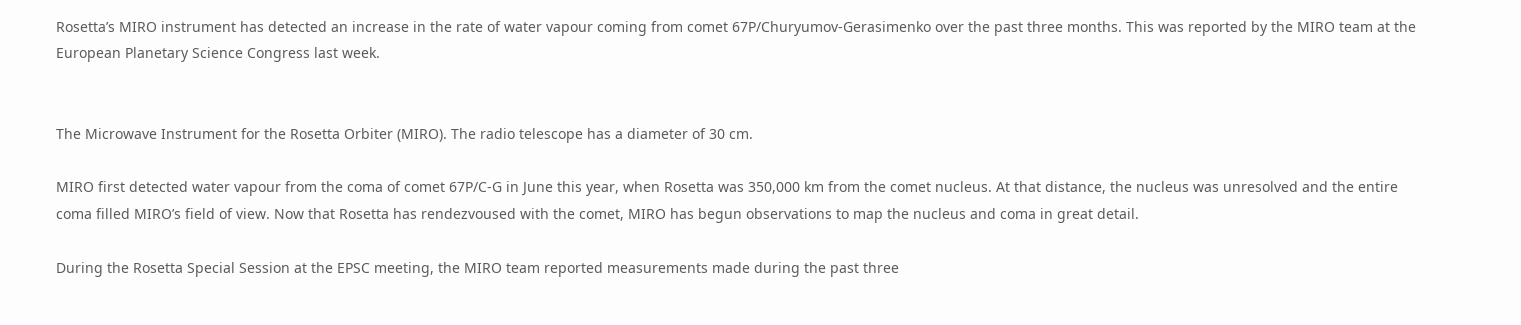Rosetta’s MIRO instrument has detected an increase in the rate of water vapour coming from comet 67P/Churyumov-Gerasimenko over the past three months. This was reported by the MIRO team at the European Planetary Science Congress last week.


The Microwave Instrument for the Rosetta Orbiter (MIRO). The radio telescope has a diameter of 30 cm.

MIRO first detected water vapour from the coma of comet 67P/C-G in June this year, when Rosetta was 350,000 km from the comet nucleus. At that distance, the nucleus was unresolved and the entire coma filled MIRO’s field of view. Now that Rosetta has rendezvoused with the comet, MIRO has begun observations to map the nucleus and coma in great detail.

During the Rosetta Special Session at the EPSC meeting, the MIRO team reported measurements made during the past three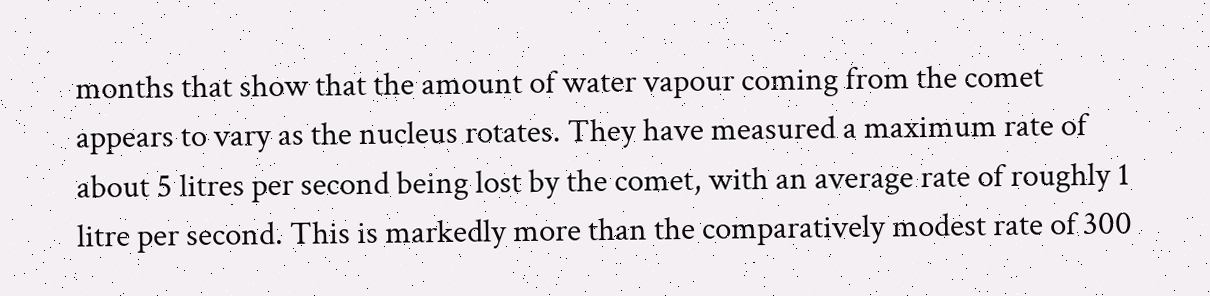months that show that the amount of water vapour coming from the comet appears to vary as the nucleus rotates. They have measured a maximum rate of about 5 litres per second being lost by the comet, with an average rate of roughly 1 litre per second. This is markedly more than the comparatively modest rate of 300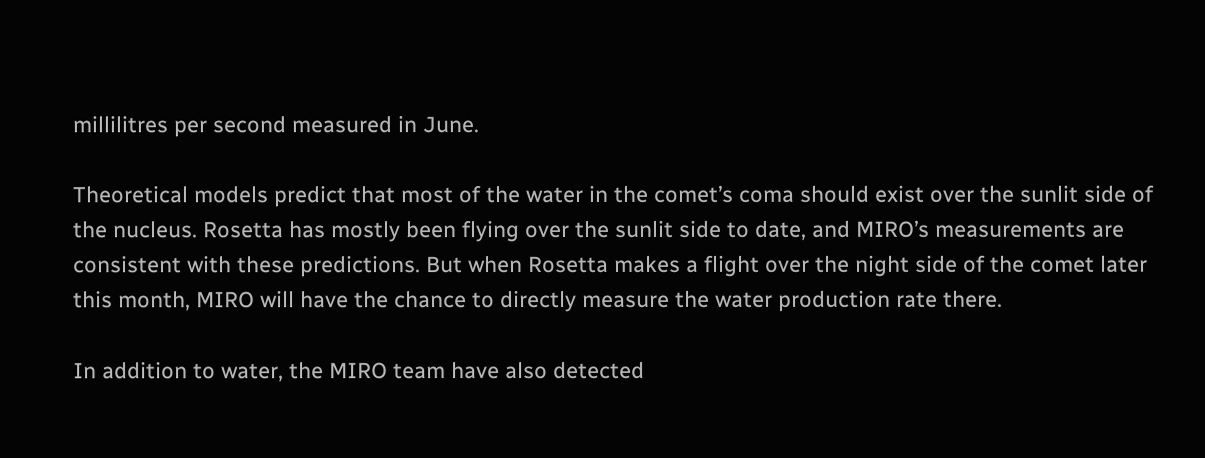millilitres per second measured in June.

Theoretical models predict that most of the water in the comet’s coma should exist over the sunlit side of the nucleus. Rosetta has mostly been flying over the sunlit side to date, and MIRO’s measurements are consistent with these predictions. But when Rosetta makes a flight over the night side of the comet later this month, MIRO will have the chance to directly measure the water production rate there.

In addition to water, the MIRO team have also detected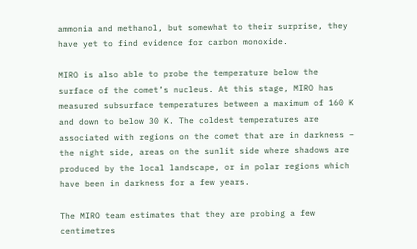ammonia and methanol, but somewhat to their surprise, they have yet to find evidence for carbon monoxide.

MIRO is also able to probe the temperature below the surface of the comet’s nucleus. At this stage, MIRO has measured subsurface temperatures between a maximum of 160 K and down to below 30 K. The coldest temperatures are associated with regions on the comet that are in darkness – the night side, areas on the sunlit side where shadows are produced by the local landscape, or in polar regions which have been in darkness for a few years.

The MIRO team estimates that they are probing a few centimetres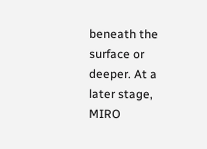beneath the surface or deeper. At a later stage, MIRO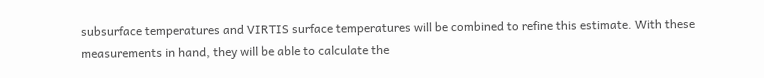subsurface temperatures and VIRTIS surface temperatures will be combined to refine this estimate. With these measurements in hand, they will be able to calculate the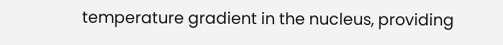temperature gradient in the nucleus, providing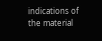indications of the material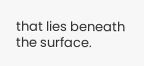that lies beneath the surface.